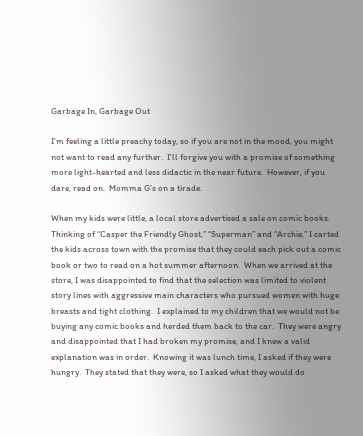Garbage In, Garbage Out

I’m feeling a little preachy today, so if you are not in the mood, you might not want to read any further.  I’ll forgive you with a promise of something more light-hearted and less didactic in the near future.  However, if you dare, read on.  Momma G’s on a tirade.

When my kids were little, a local store advertised a sale on comic books.  Thinking of “Casper the Friendly Ghost,” “Superman” and “Archie,” I carted the kids across town with the promise that they could each pick out a comic book or two to read on a hot summer afternoon.  When we arrived at the store, I was disappointed to find that the selection was limited to violent story lines with aggressive main characters who pursued women with huge breasts and tight clothing.  I explained to my children that we would not be buying any comic books and herded them back to the car.  They were angry and disappointed that I had broken my promise, and I knew a valid explanation was in order.  Knowing it was lunch time, I asked if they were hungry.  They stated that they were, so I asked what they would do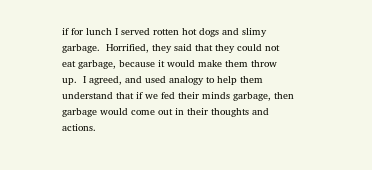if for lunch I served rotten hot dogs and slimy garbage.  Horrified, they said that they could not eat garbage, because it would make them throw up.  I agreed, and used analogy to help them understand that if we fed their minds garbage, then garbage would come out in their thoughts and actions.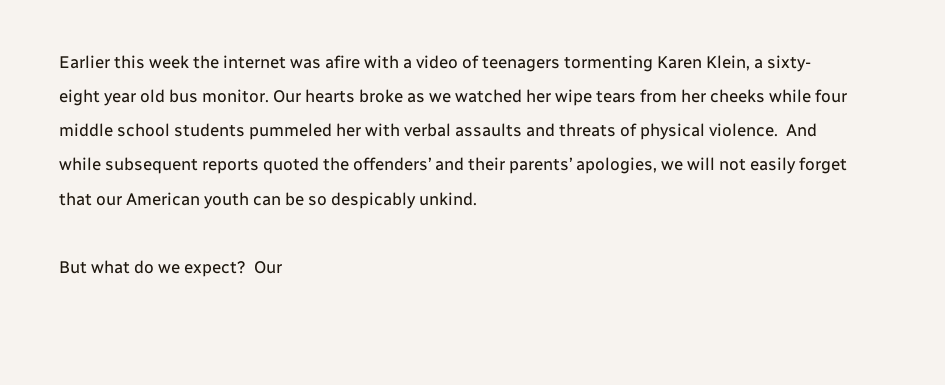Earlier this week the internet was afire with a video of teenagers tormenting Karen Klein, a sixty-eight year old bus monitor. Our hearts broke as we watched her wipe tears from her cheeks while four middle school students pummeled her with verbal assaults and threats of physical violence.  And while subsequent reports quoted the offenders’ and their parents’ apologies, we will not easily forget that our American youth can be so despicably unkind.

But what do we expect?  Our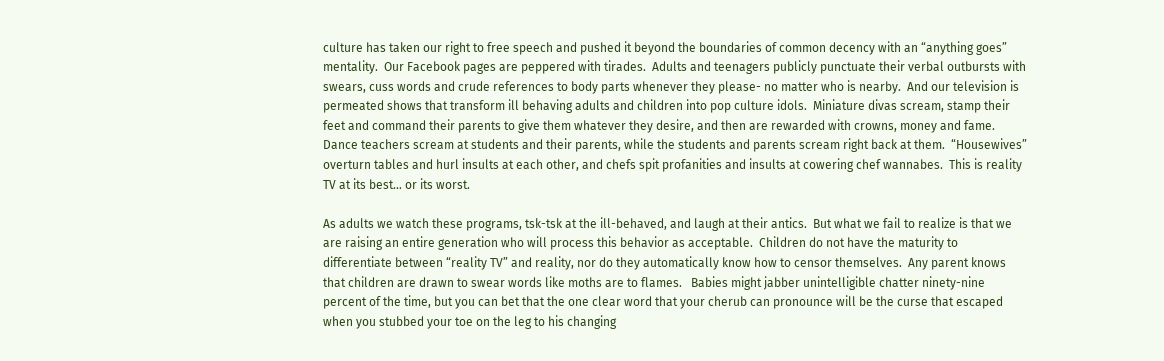culture has taken our right to free speech and pushed it beyond the boundaries of common decency with an “anything goes” mentality.  Our Facebook pages are peppered with tirades.  Adults and teenagers publicly punctuate their verbal outbursts with swears, cuss words and crude references to body parts whenever they please- no matter who is nearby.  And our television is permeated shows that transform ill behaving adults and children into pop culture idols.  Miniature divas scream, stamp their feet and command their parents to give them whatever they desire, and then are rewarded with crowns, money and fame.  Dance teachers scream at students and their parents, while the students and parents scream right back at them.  “Housewives” overturn tables and hurl insults at each other, and chefs spit profanities and insults at cowering chef wannabes.  This is reality TV at its best… or its worst.

As adults we watch these programs, tsk-tsk at the ill-behaved, and laugh at their antics.  But what we fail to realize is that we are raising an entire generation who will process this behavior as acceptable.  Children do not have the maturity to differentiate between “reality TV” and reality, nor do they automatically know how to censor themselves.  Any parent knows that children are drawn to swear words like moths are to flames.   Babies might jabber unintelligible chatter ninety-nine percent of the time, but you can bet that the one clear word that your cherub can pronounce will be the curse that escaped when you stubbed your toe on the leg to his changing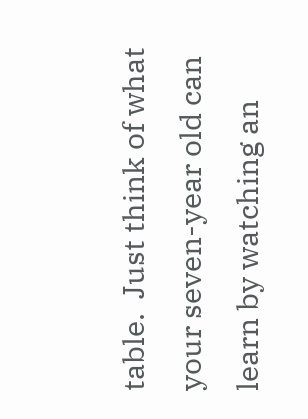table.  Just think of what your seven-year old can learn by watching an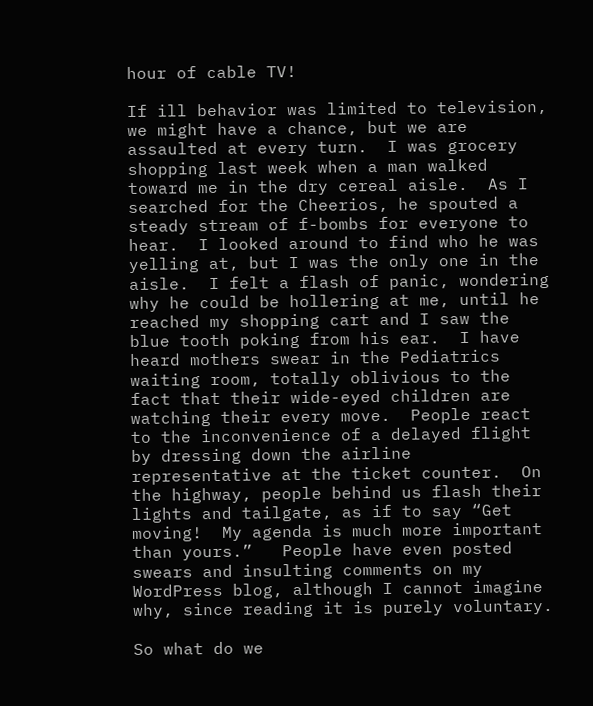hour of cable TV!

If ill behavior was limited to television, we might have a chance, but we are assaulted at every turn.  I was grocery shopping last week when a man walked toward me in the dry cereal aisle.  As I searched for the Cheerios, he spouted a steady stream of f-bombs for everyone to hear.  I looked around to find who he was yelling at, but I was the only one in the aisle.  I felt a flash of panic, wondering why he could be hollering at me, until he reached my shopping cart and I saw the blue tooth poking from his ear.  I have heard mothers swear in the Pediatrics waiting room, totally oblivious to the fact that their wide-eyed children are watching their every move.  People react to the inconvenience of a delayed flight by dressing down the airline representative at the ticket counter.  On the highway, people behind us flash their lights and tailgate, as if to say “Get moving!  My agenda is much more important than yours.”   People have even posted swears and insulting comments on my WordPress blog, although I cannot imagine why, since reading it is purely voluntary.

So what do we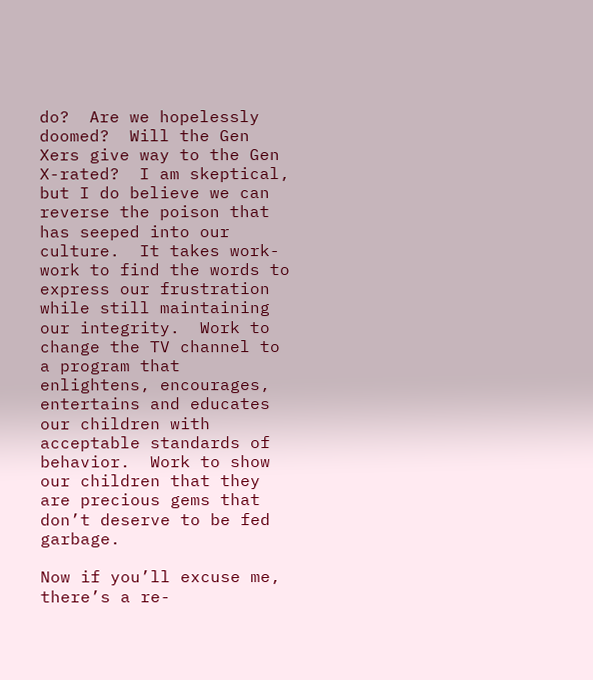do?  Are we hopelessly doomed?  Will the Gen Xers give way to the Gen X-rated?  I am skeptical, but I do believe we can reverse the poison that has seeped into our culture.  It takes work- work to find the words to express our frustration while still maintaining our integrity.  Work to change the TV channel to a program that enlightens, encourages, entertains and educates our children with acceptable standards of behavior.  Work to show our children that they are precious gems that don’t deserve to be fed garbage.

Now if you’ll excuse me, there’s a re-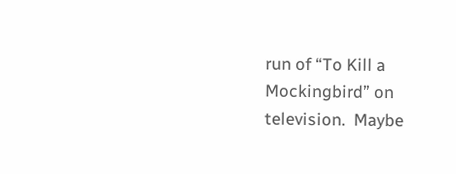run of “To Kill a Mockingbird” on television.  Maybe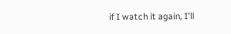if I watch it again, I’ll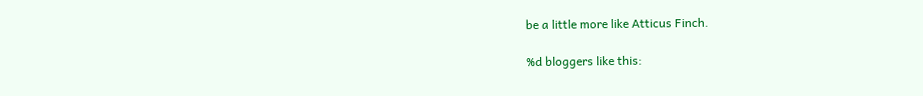be a little more like Atticus Finch.

%d bloggers like this: